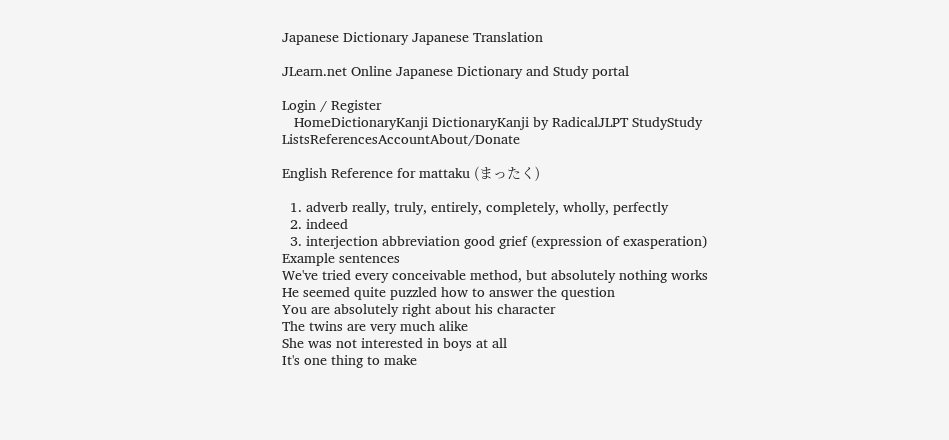Japanese Dictionary Japanese Translation

JLearn.net Online Japanese Dictionary and Study portal

Login / Register
   HomeDictionaryKanji DictionaryKanji by RadicalJLPT StudyStudy ListsReferencesAccountAbout/Donate

English Reference for mattaku (まったく)

  1. adverb really, truly, entirely, completely, wholly, perfectly
  2. indeed
  3. interjection abbreviation good grief (expression of exasperation)
Example sentences
We've tried every conceivable method, but absolutely nothing works
He seemed quite puzzled how to answer the question
You are absolutely right about his character
The twins are very much alike
She was not interested in boys at all
It's one thing to make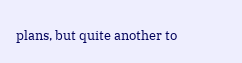plans, but quite another to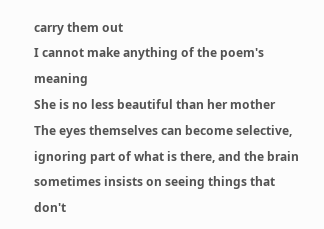carry them out
I cannot make anything of the poem's meaning
She is no less beautiful than her mother
The eyes themselves can become selective, ignoring part of what is there, and the brain sometimes insists on seeing things that don't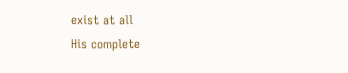exist at all
His complete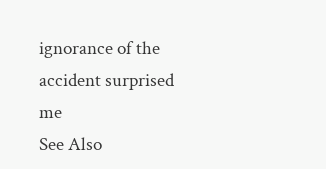ignorance of the accident surprised me
See Also